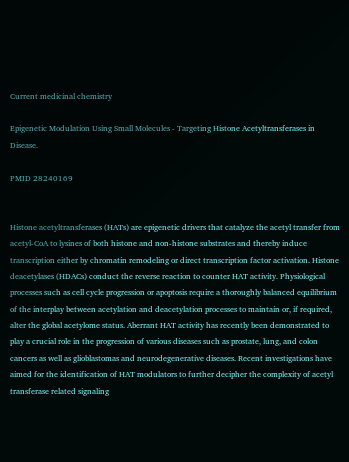Current medicinal chemistry

Epigenetic Modulation Using Small Molecules - Targeting Histone Acetyltransferases in Disease.

PMID 28240169


Histone acetyltransferases (HATs) are epigenetic drivers that catalyze the acetyl transfer from acetyl-CoA to lysines of both histone and non-histone substrates and thereby induce transcription either by chromatin remodeling or direct transcription factor activation. Histone deacetylases (HDACs) conduct the reverse reaction to counter HAT activity. Physiological processes such as cell cycle progression or apoptosis require a thoroughly balanced equilibrium of the interplay between acetylation and deacetylation processes to maintain or, if required, alter the global acetylome status. Aberrant HAT activity has recently been demonstrated to play a crucial role in the progression of various diseases such as prostate, lung, and colon cancers as well as glioblastomas and neurodegenerative diseases. Recent investigations have aimed for the identification of HAT modulators to further decipher the complexity of acetyl transferase related signaling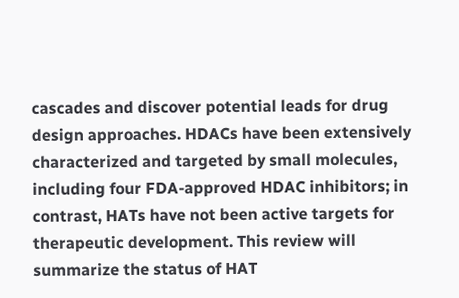cascades and discover potential leads for drug design approaches. HDACs have been extensively characterized and targeted by small molecules, including four FDA-approved HDAC inhibitors; in contrast, HATs have not been active targets for therapeutic development. This review will summarize the status of HAT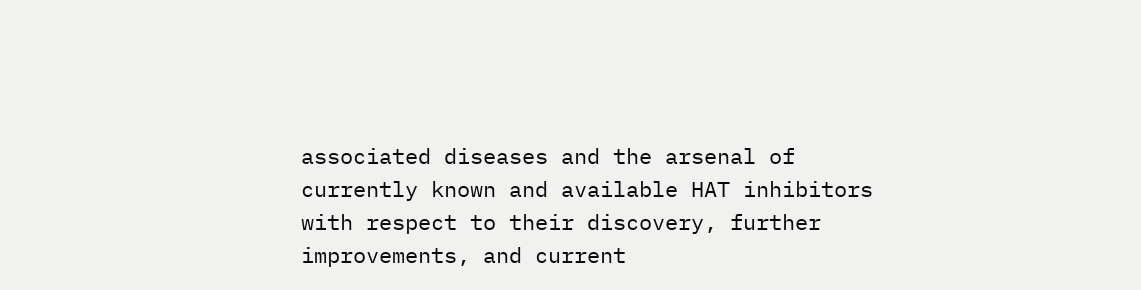associated diseases and the arsenal of currently known and available HAT inhibitors with respect to their discovery, further improvements, and current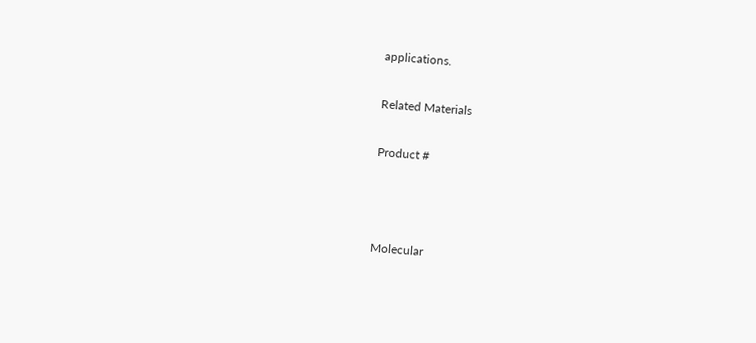applications.

Related Materials

Product #



Molecular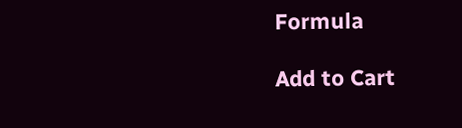Formula

Add to Cart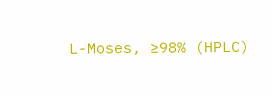L-Moses, ≥98% (HPLC)